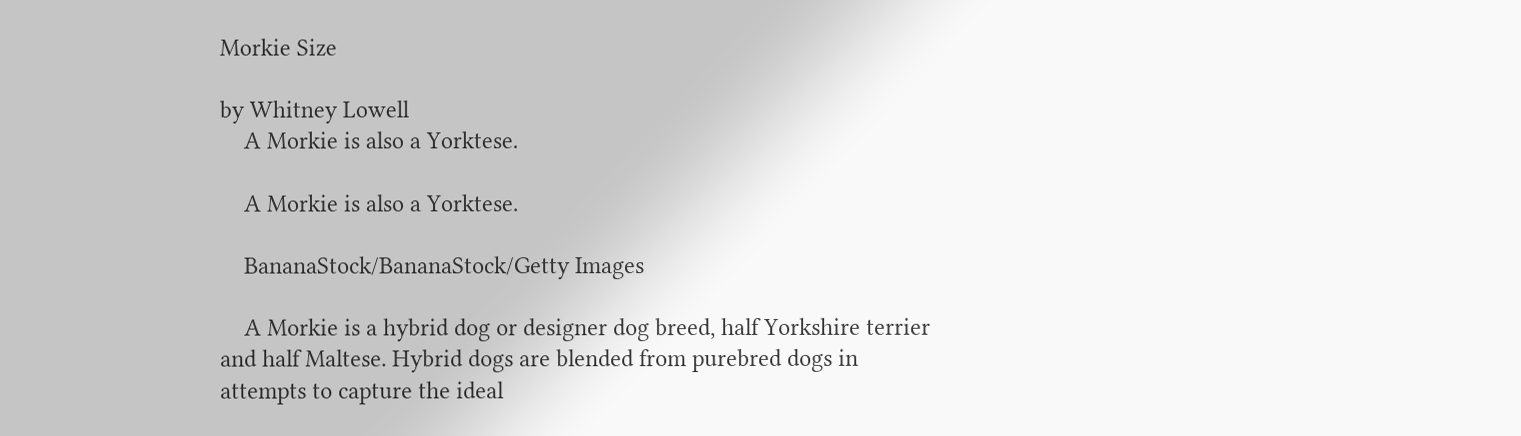Morkie Size

by Whitney Lowell
    A Morkie is also a Yorktese.

    A Morkie is also a Yorktese.

    BananaStock/BananaStock/Getty Images

    A Morkie is a hybrid dog or designer dog breed, half Yorkshire terrier and half Maltese. Hybrid dogs are blended from purebred dogs in attempts to capture the ideal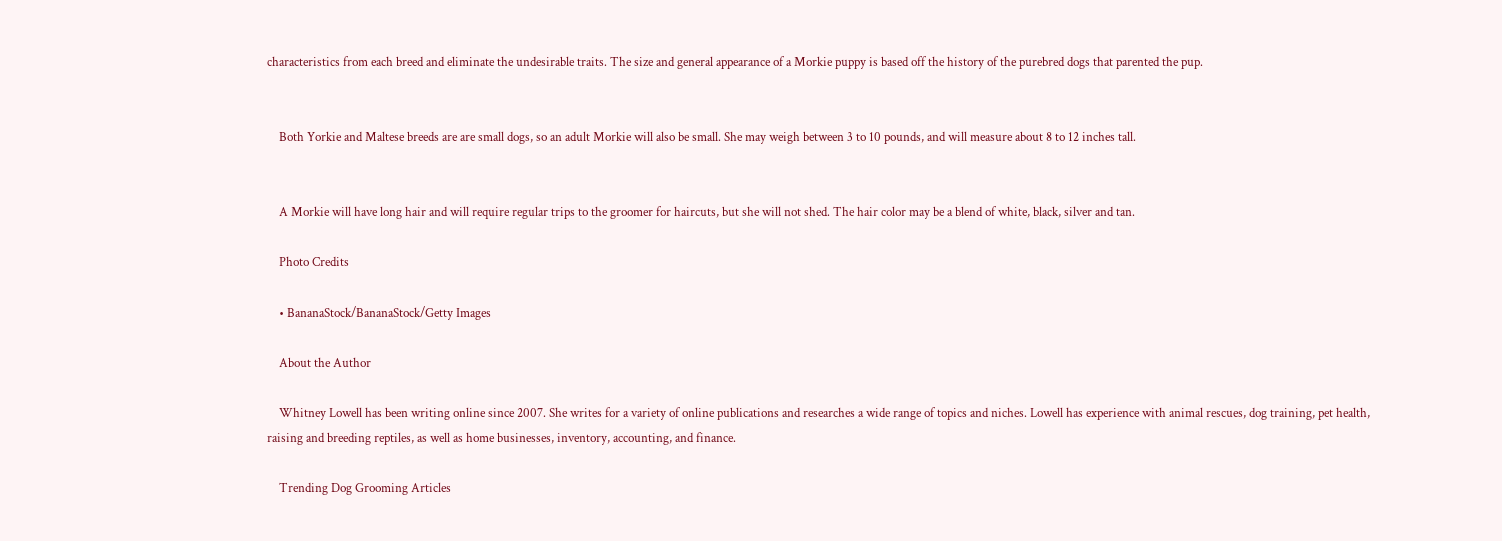characteristics from each breed and eliminate the undesirable traits. The size and general appearance of a Morkie puppy is based off the history of the purebred dogs that parented the pup.


    Both Yorkie and Maltese breeds are are small dogs, so an adult Morkie will also be small. She may weigh between 3 to 10 pounds, and will measure about 8 to 12 inches tall.


    A Morkie will have long hair and will require regular trips to the groomer for haircuts, but she will not shed. The hair color may be a blend of white, black, silver and tan.

    Photo Credits

    • BananaStock/BananaStock/Getty Images

    About the Author

    Whitney Lowell has been writing online since 2007. She writes for a variety of online publications and researches a wide range of topics and niches. Lowell has experience with animal rescues, dog training, pet health, raising and breeding reptiles, as well as home businesses, inventory, accounting, and finance.

    Trending Dog Grooming Articles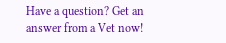Have a question? Get an answer from a Vet now!